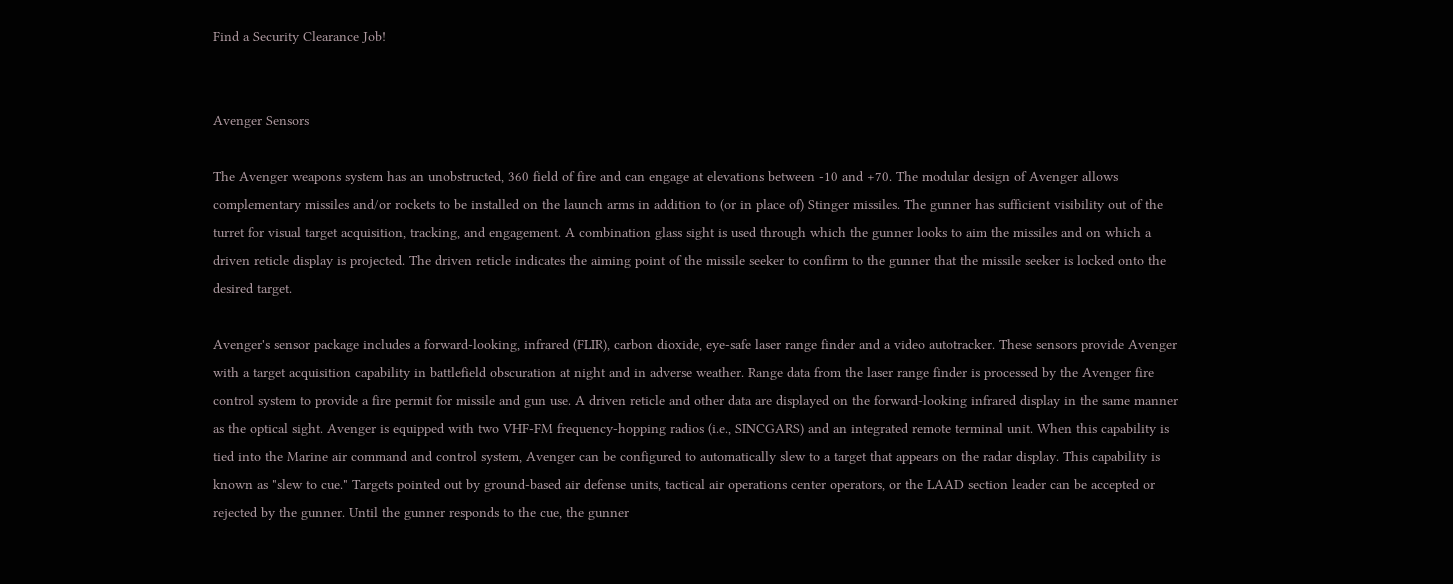Find a Security Clearance Job!


Avenger Sensors

The Avenger weapons system has an unobstructed, 360 field of fire and can engage at elevations between -10 and +70. The modular design of Avenger allows complementary missiles and/or rockets to be installed on the launch arms in addition to (or in place of) Stinger missiles. The gunner has sufficient visibility out of the turret for visual target acquisition, tracking, and engagement. A combination glass sight is used through which the gunner looks to aim the missiles and on which a driven reticle display is projected. The driven reticle indicates the aiming point of the missile seeker to confirm to the gunner that the missile seeker is locked onto the desired target.

Avenger's sensor package includes a forward-looking, infrared (FLIR), carbon dioxide, eye-safe laser range finder and a video autotracker. These sensors provide Avenger with a target acquisition capability in battlefield obscuration at night and in adverse weather. Range data from the laser range finder is processed by the Avenger fire control system to provide a fire permit for missile and gun use. A driven reticle and other data are displayed on the forward-looking infrared display in the same manner as the optical sight. Avenger is equipped with two VHF-FM frequency-hopping radios (i.e., SINCGARS) and an integrated remote terminal unit. When this capability is tied into the Marine air command and control system, Avenger can be configured to automatically slew to a target that appears on the radar display. This capability is known as "slew to cue." Targets pointed out by ground-based air defense units, tactical air operations center operators, or the LAAD section leader can be accepted or rejected by the gunner. Until the gunner responds to the cue, the gunner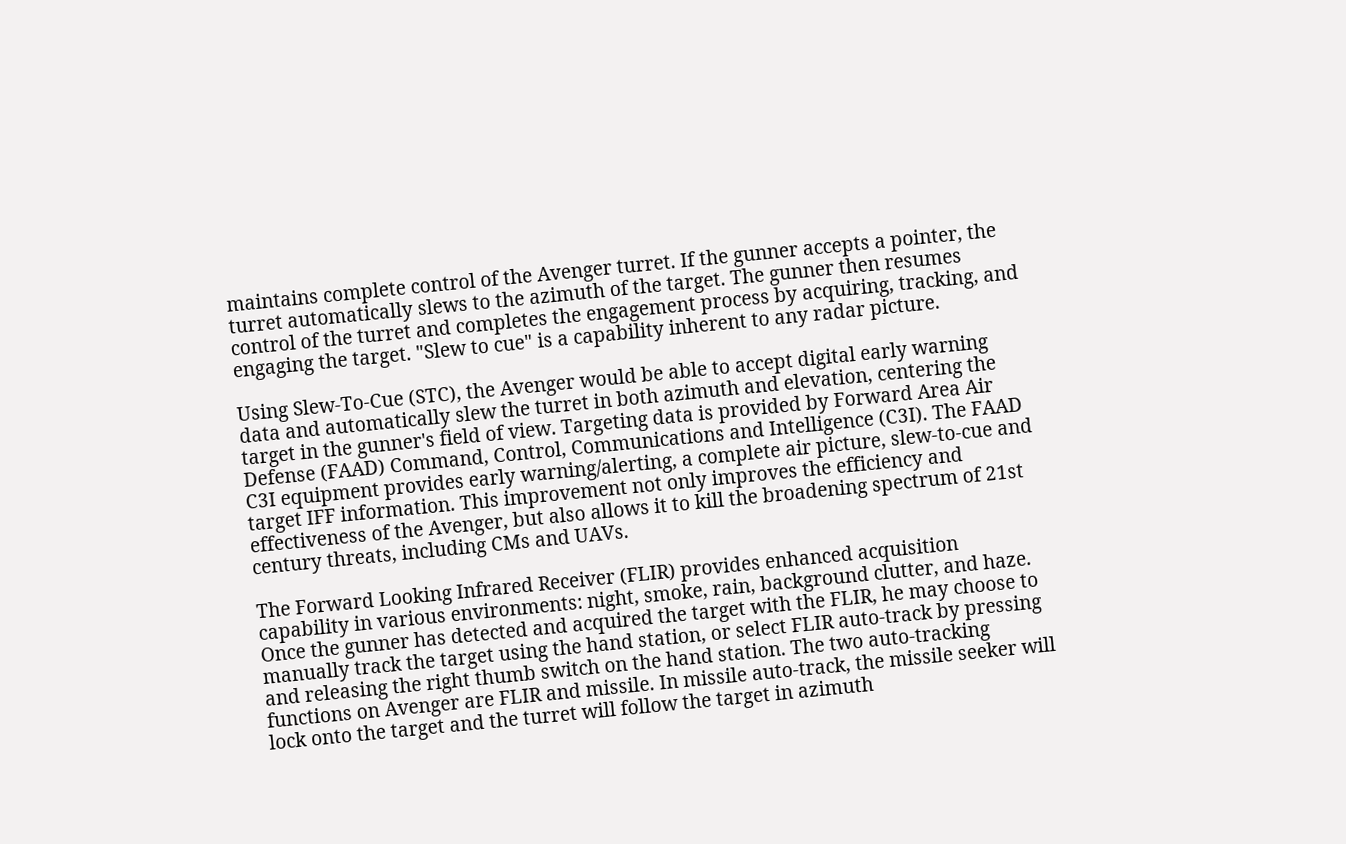maintains complete control of the Avenger turret. If the gunner accepts a pointer, the turret automatically slews to the azimuth of the target. The gunner then resumes control of the turret and completes the engagement process by acquiring, tracking, and engaging the target. "Slew to cue" is a capability inherent to any radar picture.

Using Slew-To-Cue (STC), the Avenger would be able to accept digital early warning data and automatically slew the turret in both azimuth and elevation, centering the target in the gunner's field of view. Targeting data is provided by Forward Area Air Defense (FAAD) Command, Control, Communications and Intelligence (C3I). The FAAD C3I equipment provides early warning/alerting, a complete air picture, slew-to-cue and target IFF information. This improvement not only improves the efficiency and effectiveness of the Avenger, but also allows it to kill the broadening spectrum of 21st century threats, including CMs and UAVs.

The Forward Looking Infrared Receiver (FLIR) provides enhanced acquisition capability in various environments: night, smoke, rain, background clutter, and haze. Once the gunner has detected and acquired the target with the FLIR, he may choose to manually track the target using the hand station, or select FLIR auto-track by pressing and releasing the right thumb switch on the hand station. The two auto-tracking functions on Avenger are FLIR and missile. In missile auto-track, the missile seeker will lock onto the target and the turret will follow the target in azimuth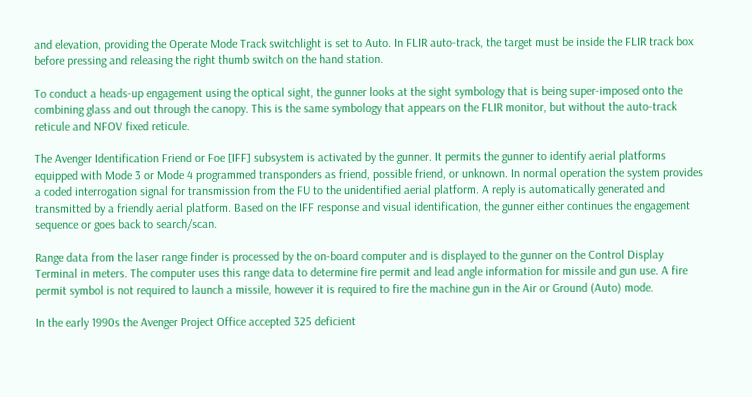and elevation, providing the Operate Mode Track switchlight is set to Auto. In FLIR auto-track, the target must be inside the FLIR track box before pressing and releasing the right thumb switch on the hand station.

To conduct a heads-up engagement using the optical sight, the gunner looks at the sight symbology that is being super-imposed onto the combining glass and out through the canopy. This is the same symbology that appears on the FLIR monitor, but without the auto-track reticule and NFOV fixed reticule.

The Avenger Identification Friend or Foe [IFF] subsystem is activated by the gunner. It permits the gunner to identify aerial platforms equipped with Mode 3 or Mode 4 programmed transponders as friend, possible friend, or unknown. In normal operation the system provides a coded interrogation signal for transmission from the FU to the unidentified aerial platform. A reply is automatically generated and transmitted by a friendly aerial platform. Based on the IFF response and visual identification, the gunner either continues the engagement sequence or goes back to search/scan.

Range data from the laser range finder is processed by the on-board computer and is displayed to the gunner on the Control Display Terminal in meters. The computer uses this range data to determine fire permit and lead angle information for missile and gun use. A fire permit symbol is not required to launch a missile, however it is required to fire the machine gun in the Air or Ground (Auto) mode.

In the early 1990s the Avenger Project Office accepted 325 deficient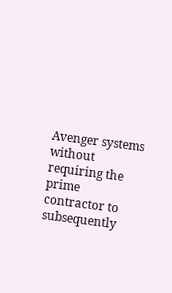Avenger systems without requiring the prime contractor to subsequently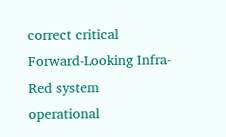correct critical Forward-Looking Infra-Red system operational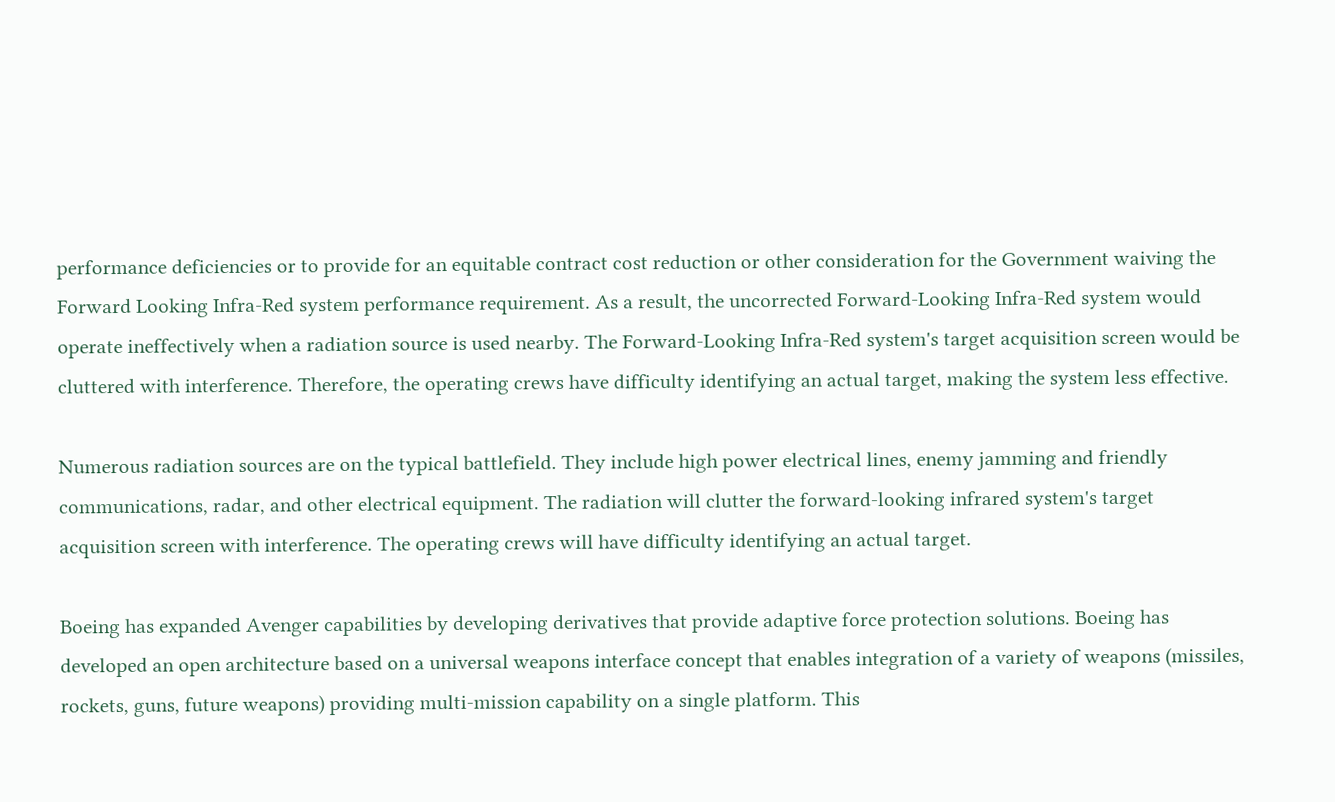performance deficiencies or to provide for an equitable contract cost reduction or other consideration for the Government waiving the Forward Looking Infra-Red system performance requirement. As a result, the uncorrected Forward-Looking Infra-Red system would operate ineffectively when a radiation source is used nearby. The Forward-Looking Infra-Red system's target acquisition screen would be cluttered with interference. Therefore, the operating crews have difficulty identifying an actual target, making the system less effective.

Numerous radiation sources are on the typical battlefield. They include high power electrical lines, enemy jamming and friendly communications, radar, and other electrical equipment. The radiation will clutter the forward-looking infrared system's target acquisition screen with interference. The operating crews will have difficulty identifying an actual target.

Boeing has expanded Avenger capabilities by developing derivatives that provide adaptive force protection solutions. Boeing has developed an open architecture based on a universal weapons interface concept that enables integration of a variety of weapons (missiles, rockets, guns, future weapons) providing multi-mission capability on a single platform. This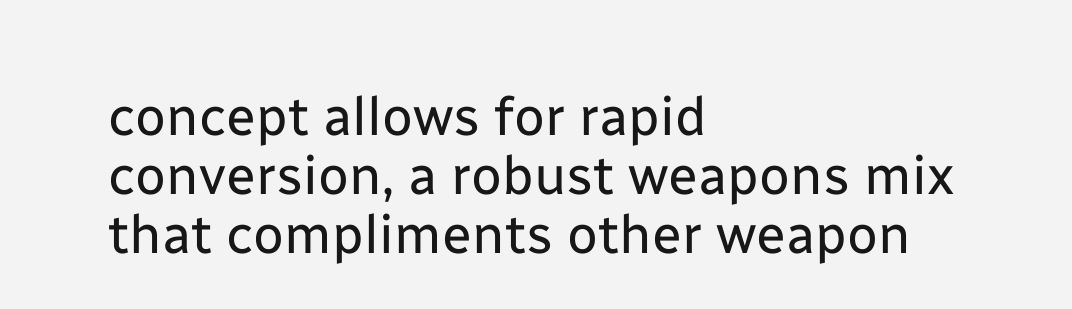concept allows for rapid conversion, a robust weapons mix that compliments other weapon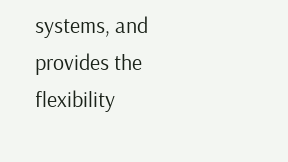systems, and provides the flexibility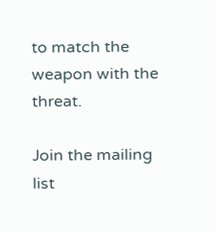to match the weapon with the threat.

Join the mailing list